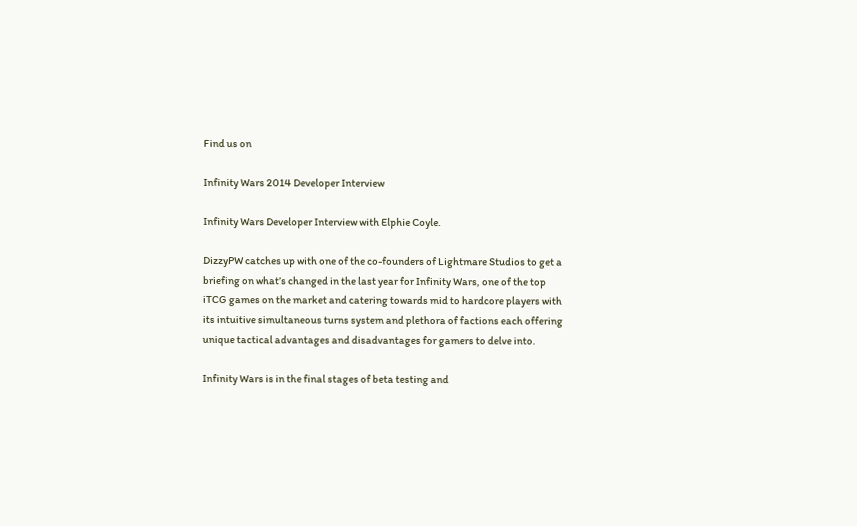Find us on

Infinity Wars 2014 Developer Interview

Infinity Wars Developer Interview with Elphie Coyle.

DizzyPW catches up with one of the co-founders of Lightmare Studios to get a briefing on what’s changed in the last year for Infinity Wars, one of the top iTCG games on the market and catering towards mid to hardcore players with its intuitive simultaneous turns system and plethora of factions each offering unique tactical advantages and disadvantages for gamers to delve into.

Infinity Wars is in the final stages of beta testing and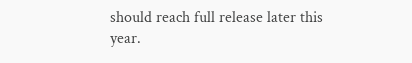should reach full release later this year.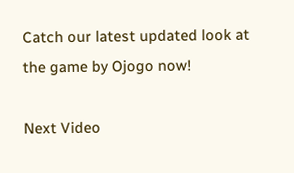Catch our latest updated look at the game by Ojogo now!

Next Video